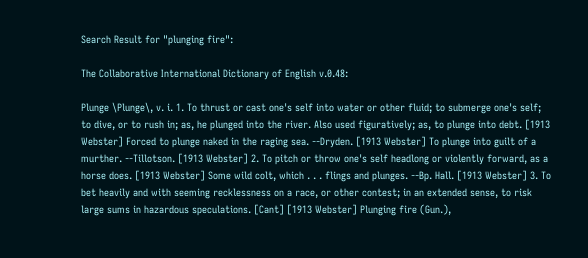Search Result for "plunging fire":

The Collaborative International Dictionary of English v.0.48:

Plunge \Plunge\, v. i. 1. To thrust or cast one's self into water or other fluid; to submerge one's self; to dive, or to rush in; as, he plunged into the river. Also used figuratively; as, to plunge into debt. [1913 Webster] Forced to plunge naked in the raging sea. --Dryden. [1913 Webster] To plunge into guilt of a murther. --Tillotson. [1913 Webster] 2. To pitch or throw one's self headlong or violently forward, as a horse does. [1913 Webster] Some wild colt, which . . . flings and plunges. --Bp. Hall. [1913 Webster] 3. To bet heavily and with seeming recklessness on a race, or other contest; in an extended sense, to risk large sums in hazardous speculations. [Cant] [1913 Webster] Plunging fire (Gun.),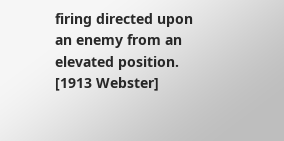firing directed upon an enemy from an elevated position. [1913 Webster]